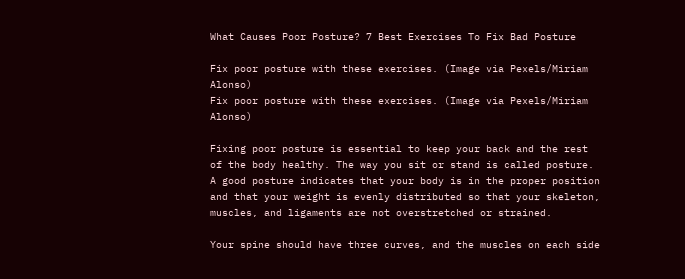What Causes Poor Posture? 7 Best Exercises To Fix Bad Posture

Fix poor posture with these exercises. (Image via Pexels/Miriam Alonso)
Fix poor posture with these exercises. (Image via Pexels/Miriam Alonso)

Fixing poor posture is essential to keep your back and the rest of the body healthy. The way you sit or stand is called posture. A good posture indicates that your body is in the proper position and that your weight is evenly distributed so that your skeleton, muscles, and ligaments are not overstretched or strained.

Your spine should have three curves, and the muscles on each side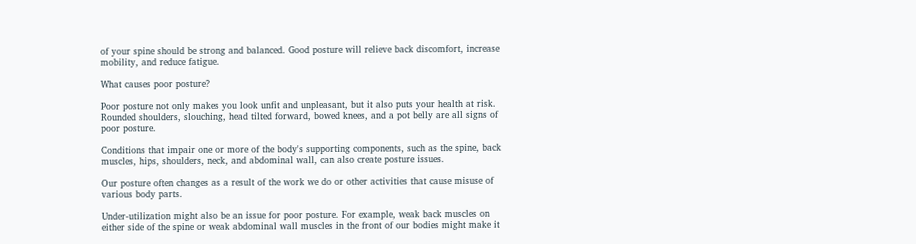of your spine should be strong and balanced. Good posture will relieve back discomfort, increase mobility, and reduce fatigue.

What causes poor posture?

Poor posture not only makes you look unfit and unpleasant, but it also puts your health at risk. Rounded shoulders, slouching, head tilted forward, bowed knees, and a pot belly are all signs of poor posture.

Conditions that impair one or more of the body's supporting components, such as the spine, back muscles, hips, shoulders, neck, and abdominal wall, can also create posture issues.

Our posture often changes as a result of the work we do or other activities that cause misuse of various body parts.

Under-utilization might also be an issue for poor posture. For example, weak back muscles on either side of the spine or weak abdominal wall muscles in the front of our bodies might make it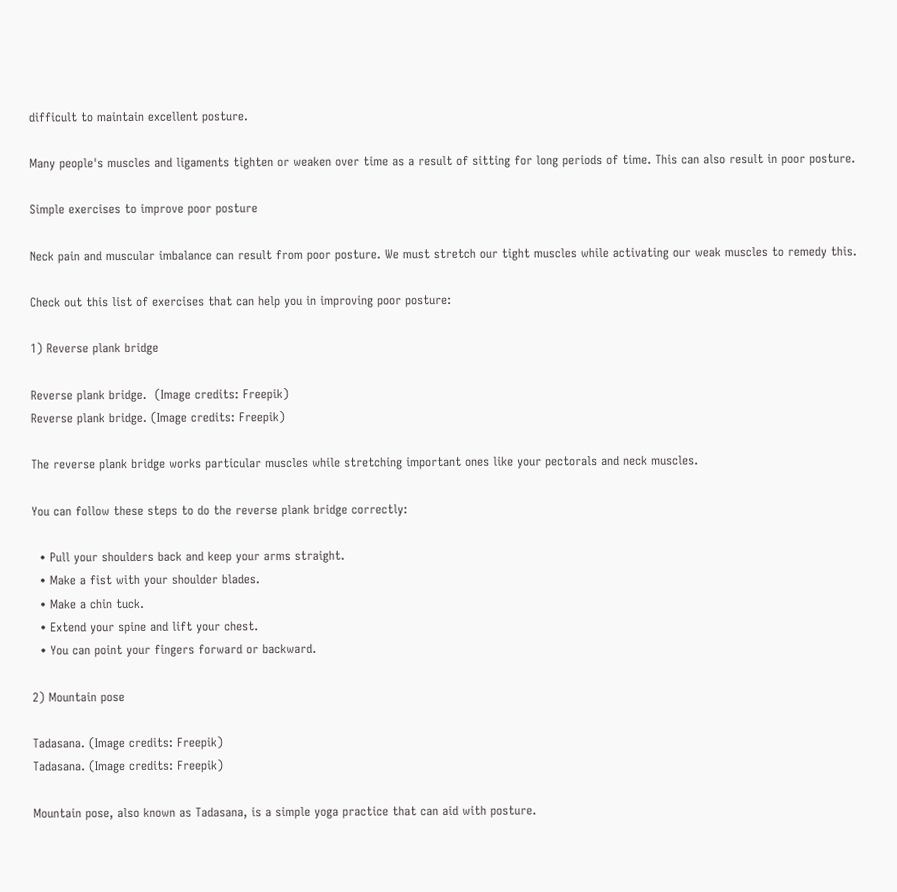difficult to maintain excellent posture.

Many people's muscles and ligaments tighten or weaken over time as a result of sitting for long periods of time. This can also result in poor posture.

Simple exercises to improve poor posture

Neck pain and muscular imbalance can result from poor posture. We must stretch our tight muscles while activating our weak muscles to remedy this.

Check out this list of exercises that can help you in improving poor posture:

1) Reverse plank bridge

Reverse plank bridge.  (Image credits: Freepik)
Reverse plank bridge. (Image credits: Freepik)

The reverse plank bridge works particular muscles while stretching important ones like your pectorals and neck muscles.

You can follow these steps to do the reverse plank bridge correctly:

  • Pull your shoulders back and keep your arms straight.
  • Make a fist with your shoulder blades.
  • Make a chin tuck.
  • Extend your spine and lift your chest.
  • You can point your fingers forward or backward.

2) Mountain pose

Tadasana. (Image credits: Freepik)
Tadasana. (Image credits: Freepik)

Mountain pose, also known as Tadasana, is a simple yoga practice that can aid with posture.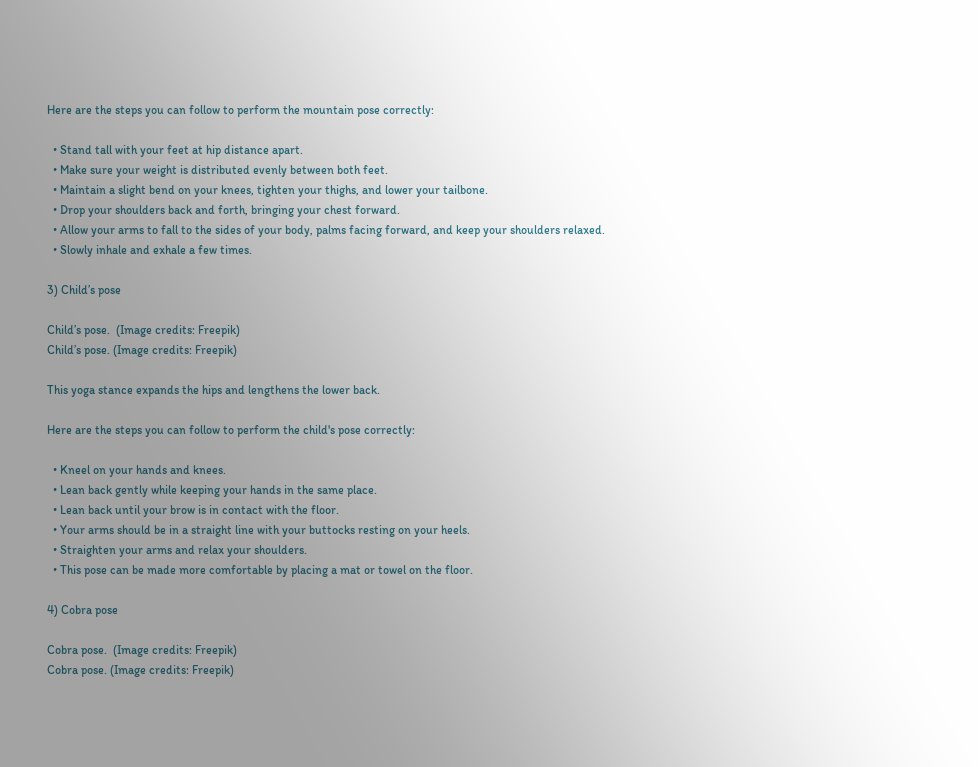Here are the steps you can follow to perform the mountain pose correctly:

  • Stand tall with your feet at hip distance apart.
  • Make sure your weight is distributed evenly between both feet.
  • Maintain a slight bend on your knees, tighten your thighs, and lower your tailbone.
  • Drop your shoulders back and forth, bringing your chest forward.
  • Allow your arms to fall to the sides of your body, palms facing forward, and keep your shoulders relaxed.
  • Slowly inhale and exhale a few times.

3) Child’s pose

Child’s pose.  (Image credits: Freepik)
Child’s pose. (Image credits: Freepik)

This yoga stance expands the hips and lengthens the lower back.

Here are the steps you can follow to perform the child's pose correctly:

  • Kneel on your hands and knees.
  • Lean back gently while keeping your hands in the same place.
  • Lean back until your brow is in contact with the floor.
  • Your arms should be in a straight line with your buttocks resting on your heels.
  • Straighten your arms and relax your shoulders.
  • This pose can be made more comfortable by placing a mat or towel on the floor.

4) Cobra pose

Cobra pose.  (Image credits: Freepik)
Cobra pose. (Image credits: Freepik)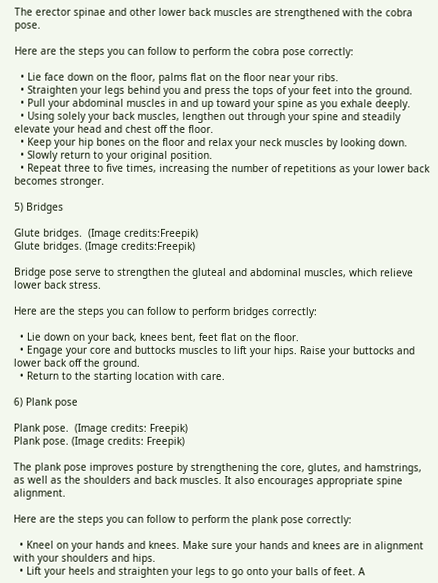The erector spinae and other lower back muscles are strengthened with the cobra pose.

Here are the steps you can follow to perform the cobra pose correctly:

  • Lie face down on the floor, palms flat on the floor near your ribs.
  • Straighten your legs behind you and press the tops of your feet into the ground.
  • Pull your abdominal muscles in and up toward your spine as you exhale deeply.
  • Using solely your back muscles, lengthen out through your spine and steadily elevate your head and chest off the floor.
  • Keep your hip bones on the floor and relax your neck muscles by looking down.
  • Slowly return to your original position.
  • Repeat three to five times, increasing the number of repetitions as your lower back becomes stronger.

5) Bridges

Glute bridges.  (Image credits:Freepik)
Glute bridges. (Image credits:Freepik)

Bridge pose serve to strengthen the gluteal and abdominal muscles, which relieve lower back stress.

Here are the steps you can follow to perform bridges correctly:

  • Lie down on your back, knees bent, feet flat on the floor.
  • Engage your core and buttocks muscles to lift your hips. Raise your buttocks and lower back off the ground.
  • Return to the starting location with care.

6) Plank pose

Plank pose.  (Image credits: Freepik)
Plank pose. (Image credits: Freepik)

The plank pose improves posture by strengthening the core, glutes, and hamstrings, as well as the shoulders and back muscles. It also encourages appropriate spine alignment.

Here are the steps you can follow to perform the plank pose correctly:

  • Kneel on your hands and knees. Make sure your hands and knees are in alignment with your shoulders and hips.
  • Lift your heels and straighten your legs to go onto your balls of feet. A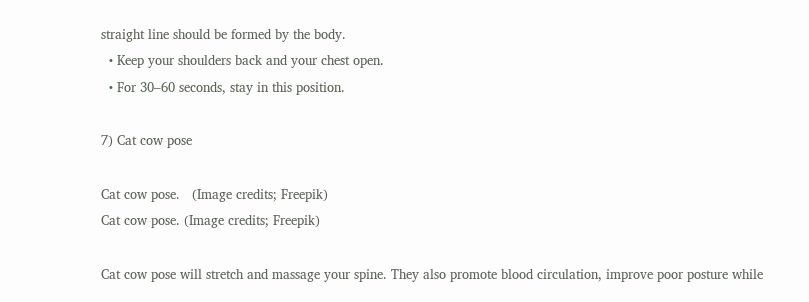straight line should be formed by the body.
  • Keep your shoulders back and your chest open.
  • For 30–60 seconds, stay in this position.

7) Cat cow pose

Cat cow pose.   (Image credits; Freepik)
Cat cow pose. (Image credits; Freepik)

Cat cow pose will stretch and massage your spine. They also promote blood circulation, improve poor posture while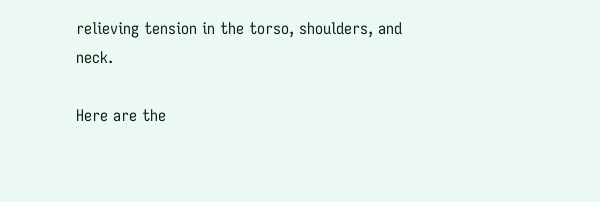relieving tension in the torso, shoulders, and neck.

Here are the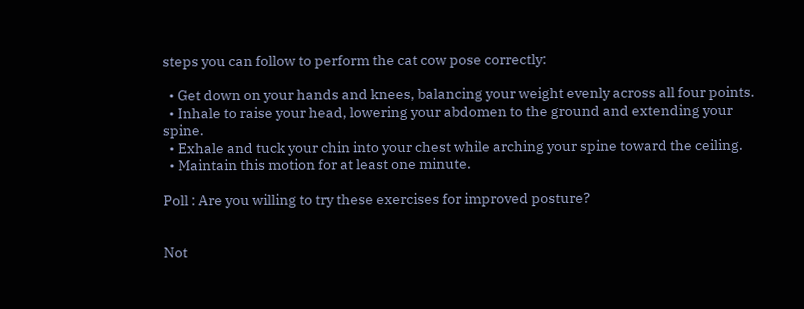steps you can follow to perform the cat cow pose correctly:

  • Get down on your hands and knees, balancing your weight evenly across all four points.
  • Inhale to raise your head, lowering your abdomen to the ground and extending your spine.
  • Exhale and tuck your chin into your chest while arching your spine toward the ceiling.
  • Maintain this motion for at least one minute.

Poll : Are you willing to try these exercises for improved posture?


Not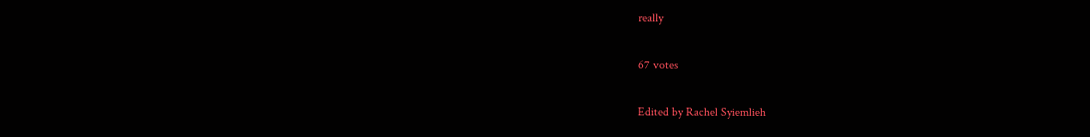really

67 votes

Edited by Rachel Syiemlieh